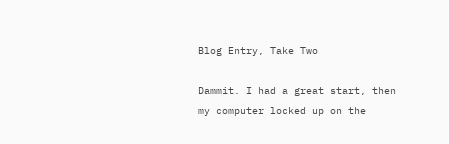Blog Entry, Take Two

Dammit. I had a great start, then my computer locked up on the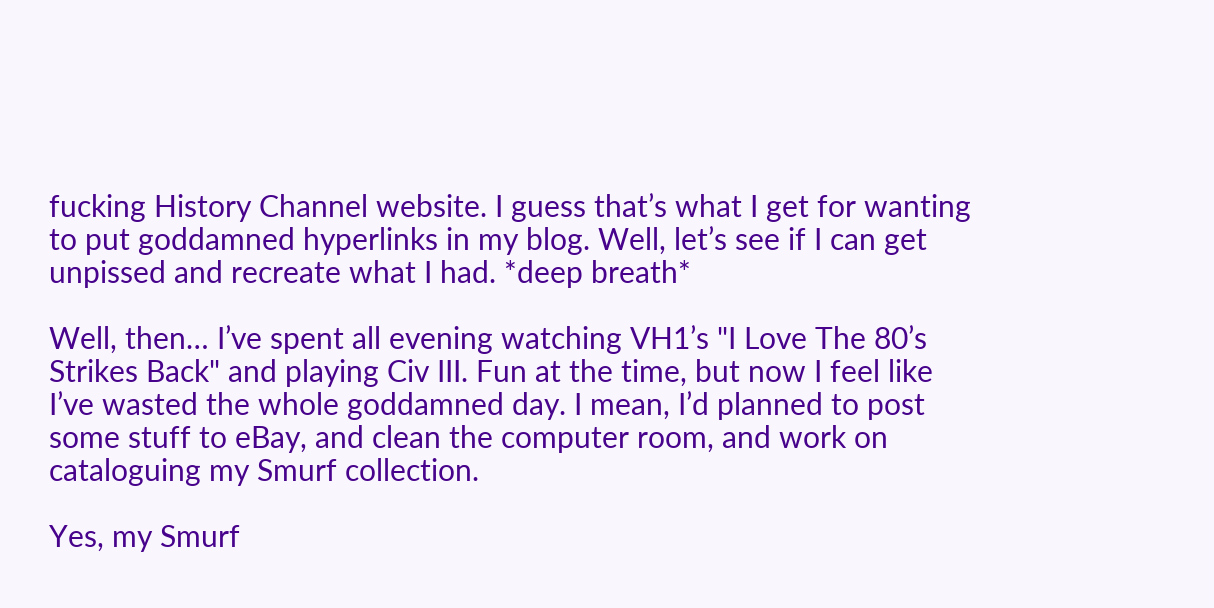fucking History Channel website. I guess that’s what I get for wanting to put goddamned hyperlinks in my blog. Well, let’s see if I can get unpissed and recreate what I had. *deep breath*

Well, then… I’ve spent all evening watching VH1’s "I Love The 80’s Strikes Back" and playing Civ III. Fun at the time, but now I feel like I’ve wasted the whole goddamned day. I mean, I’d planned to post some stuff to eBay, and clean the computer room, and work on cataloguing my Smurf collection.

Yes, my Smurf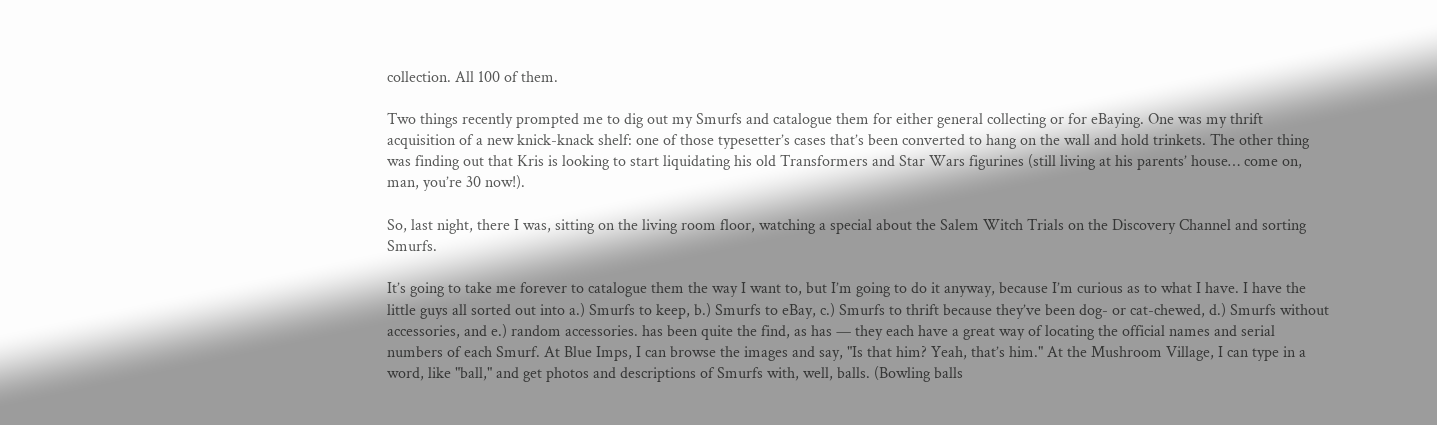collection. All 100 of them.

Two things recently prompted me to dig out my Smurfs and catalogue them for either general collecting or for eBaying. One was my thrift acquisition of a new knick-knack shelf: one of those typesetter’s cases that’s been converted to hang on the wall and hold trinkets. The other thing was finding out that Kris is looking to start liquidating his old Transformers and Star Wars figurines (still living at his parents’ house… come on, man, you’re 30 now!).

So, last night, there I was, sitting on the living room floor, watching a special about the Salem Witch Trials on the Discovery Channel and sorting Smurfs.

It’s going to take me forever to catalogue them the way I want to, but I’m going to do it anyway, because I’m curious as to what I have. I have the little guys all sorted out into a.) Smurfs to keep, b.) Smurfs to eBay, c.) Smurfs to thrift because they’ve been dog- or cat-chewed, d.) Smurfs without accessories, and e.) random accessories. has been quite the find, as has — they each have a great way of locating the official names and serial numbers of each Smurf. At Blue Imps, I can browse the images and say, "Is that him? Yeah, that’s him." At the Mushroom Village, I can type in a word, like "ball," and get photos and descriptions of Smurfs with, well, balls. (Bowling balls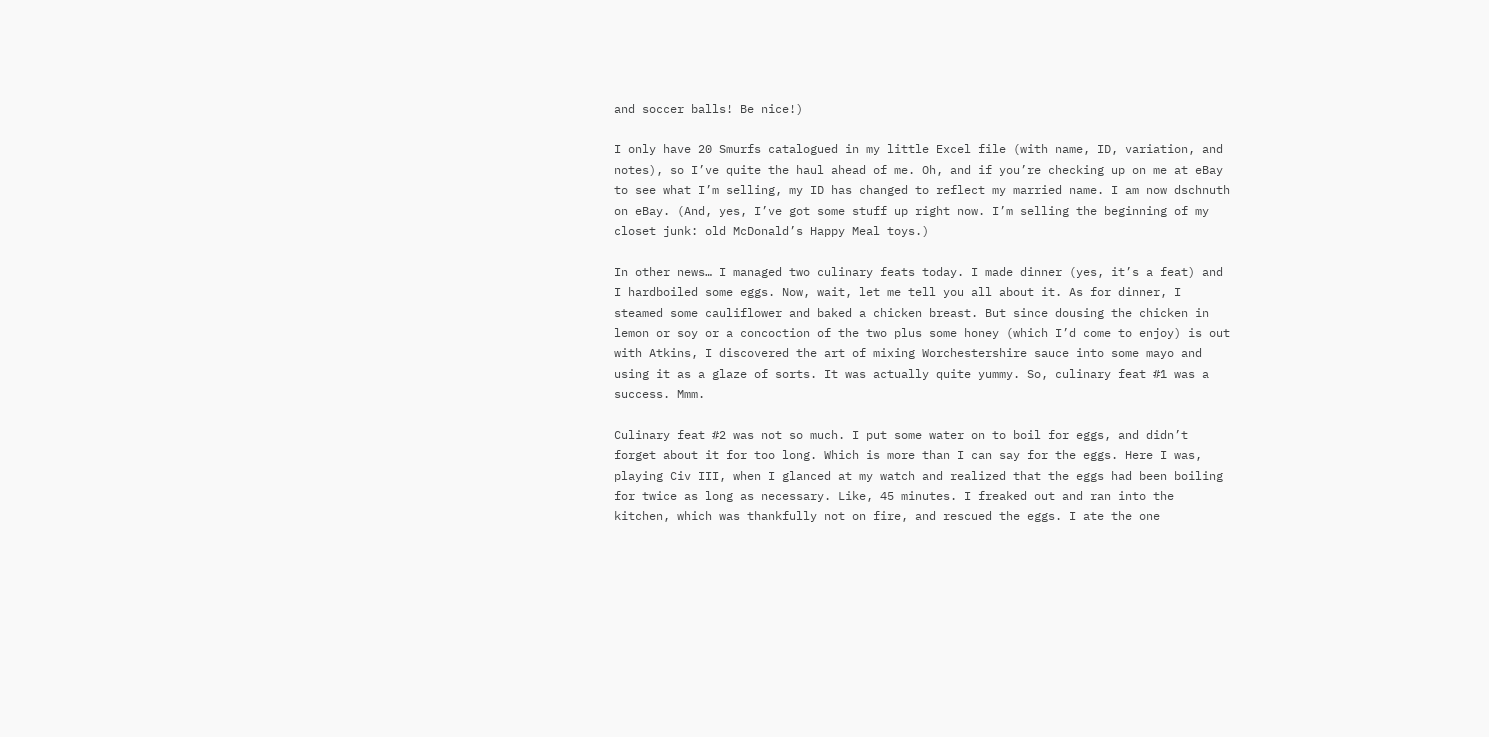and soccer balls! Be nice!)

I only have 20 Smurfs catalogued in my little Excel file (with name, ID, variation, and notes), so I’ve quite the haul ahead of me. Oh, and if you’re checking up on me at eBay to see what I’m selling, my ID has changed to reflect my married name. I am now dschnuth on eBay. (And, yes, I’ve got some stuff up right now. I’m selling the beginning of my closet junk: old McDonald’s Happy Meal toys.)

In other news… I managed two culinary feats today. I made dinner (yes, it’s a feat) and I hardboiled some eggs. Now, wait, let me tell you all about it. As for dinner, I steamed some cauliflower and baked a chicken breast. But since dousing the chicken in lemon or soy or a concoction of the two plus some honey (which I’d come to enjoy) is out with Atkins, I discovered the art of mixing Worchestershire sauce into some mayo and using it as a glaze of sorts. It was actually quite yummy. So, culinary feat #1 was a success. Mmm.

Culinary feat #2 was not so much. I put some water on to boil for eggs, and didn’t forget about it for too long. Which is more than I can say for the eggs. Here I was, playing Civ III, when I glanced at my watch and realized that the eggs had been boiling for twice as long as necessary. Like, 45 minutes. I freaked out and ran into the kitchen, which was thankfully not on fire, and rescued the eggs. I ate the one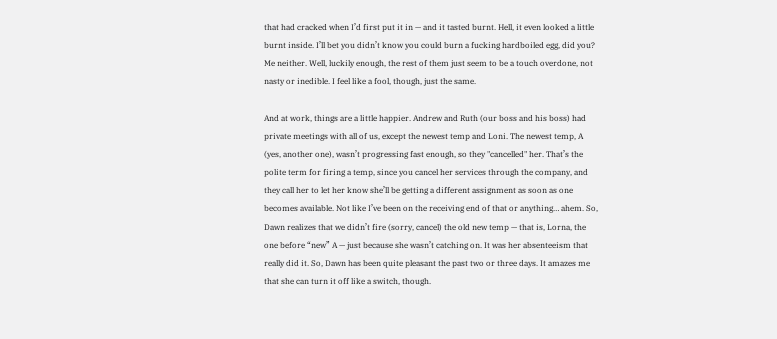that had cracked when I’d first put it in — and it tasted burnt. Hell, it even looked a little burnt inside. I’ll bet you didn’t know you could burn a fucking hardboiled egg, did you? Me neither. Well, luckily enough, the rest of them just seem to be a touch overdone, not nasty or inedible. I feel like a fool, though, just the same.

And at work, things are a little happier. Andrew and Ruth (our boss and his boss) had private meetings with all of us, except the newest temp and Loni. The newest temp, A (yes, another one), wasn’t progressing fast enough, so they "cancelled" her. That’s the polite term for firing a temp, since you cancel her services through the company, and they call her to let her know she’ll be getting a different assignment as soon as one becomes available. Not like I’ve been on the receiving end of that or anything… ahem. So, Dawn realizes that we didn’t fire (sorry, cancel) the old new temp — that is, Lorna, the one before “new” A — just because she wasn’t catching on. It was her absenteeism that really did it. So, Dawn has been quite pleasant the past two or three days. It amazes me that she can turn it off like a switch, though.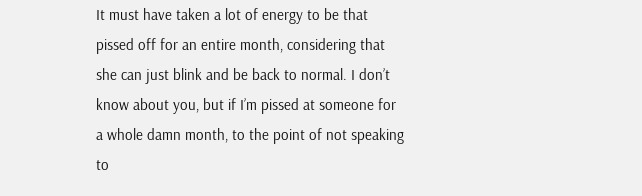It must have taken a lot of energy to be that pissed off for an entire month, considering that she can just blink and be back to normal. I don’t know about you, but if I’m pissed at someone for a whole damn month, to the point of not speaking to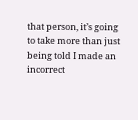that person, it’s going to take more than just being told I made an incorrect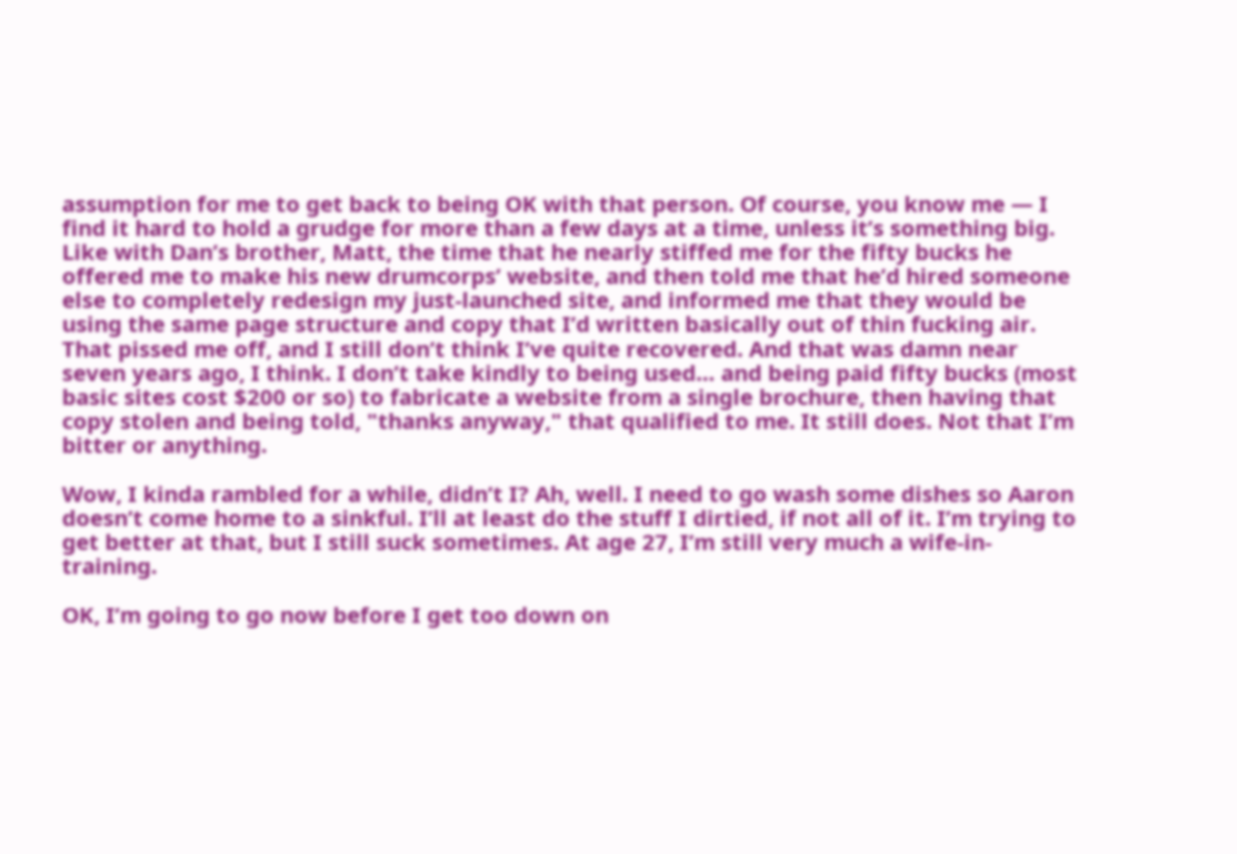assumption for me to get back to being OK with that person. Of course, you know me — I find it hard to hold a grudge for more than a few days at a time, unless it’s something big. Like with Dan’s brother, Matt, the time that he nearly stiffed me for the fifty bucks he offered me to make his new drumcorps’ website, and then told me that he’d hired someone else to completely redesign my just-launched site, and informed me that they would be using the same page structure and copy that I’d written basically out of thin fucking air. That pissed me off, and I still don’t think I’ve quite recovered. And that was damn near seven years ago, I think. I don’t take kindly to being used… and being paid fifty bucks (most basic sites cost $200 or so) to fabricate a website from a single brochure, then having that copy stolen and being told, "thanks anyway," that qualified to me. It still does. Not that I’m bitter or anything.

Wow, I kinda rambled for a while, didn’t I? Ah, well. I need to go wash some dishes so Aaron doesn’t come home to a sinkful. I’ll at least do the stuff I dirtied, if not all of it. I’m trying to get better at that, but I still suck sometimes. At age 27, I’m still very much a wife-in-training.

OK, I’m going to go now before I get too down on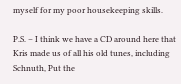myself for my poor housekeeping skills.

P.S. – I think we have a CD around here that Kris made us of all his old tunes, including Schnuth, Put the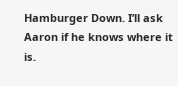Hamburger Down. I’ll ask Aaron if he knows where it is.